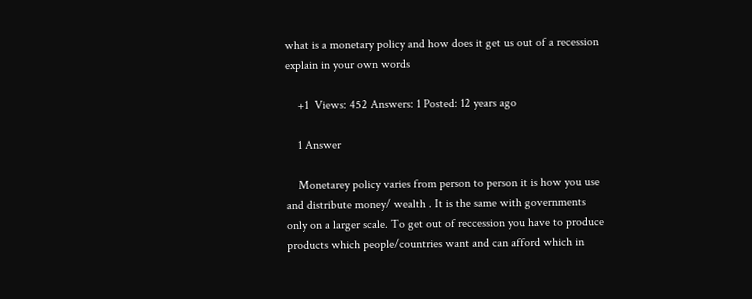what is a monetary policy and how does it get us out of a recession explain in your own words

    +1  Views: 452 Answers: 1 Posted: 12 years ago

    1 Answer

    Monetarey policy varies from person to person it is how you use and distribute money/ wealth . It is the same with governments only on a larger scale. To get out of reccession you have to produce products which people/countries want and can afford which in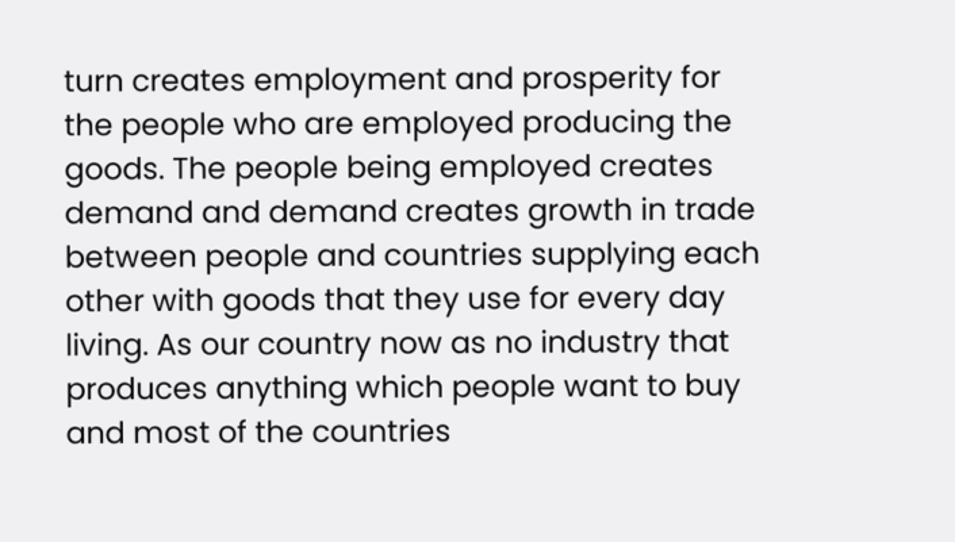turn creates employment and prosperity for the people who are employed producing the goods. The people being employed creates demand and demand creates growth in trade between people and countries supplying each other with goods that they use for every day living. As our country now as no industry that produces anything which people want to buy and most of the countries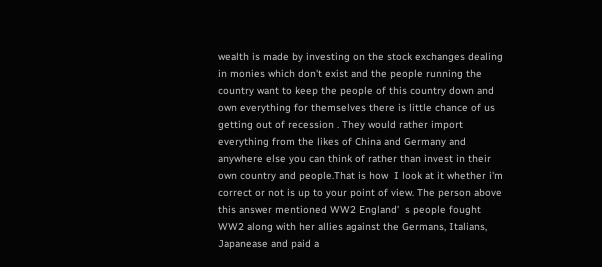wealth is made by investing on the stock exchanges dealing in monies which don't exist and the people running the country want to keep the people of this country down and own everything for themselves there is little chance of us getting out of recession . They would rather import everything from the likes of China and Germany and anywhere else you can think of rather than invest in their own country and people.That is how  I look at it whether i'm correct or not is up to your point of view. The person above this answer mentioned WW2 England'  s people fought WW2 along with her allies against the Germans, Italians, Japanease and paid a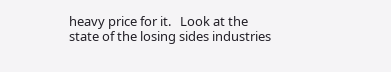heavy price for it.   Look at the state of the losing sides industries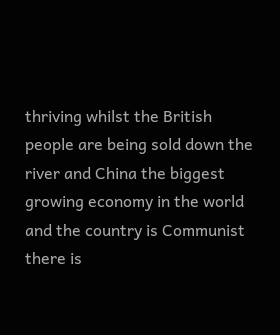thriving whilst the British people are being sold down the river and China the biggest growing economy in the world and the country is Communist there is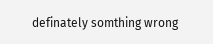definately somthing wrong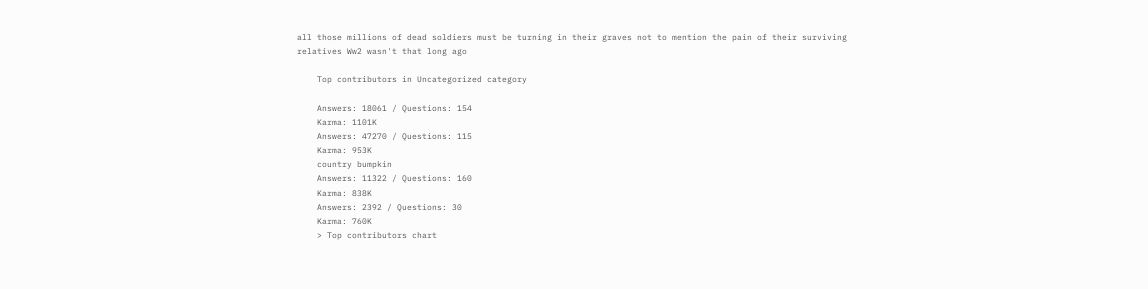all those millions of dead soldiers must be turning in their graves not to mention the pain of their surviving relatives Ww2 wasn't that long ago

    Top contributors in Uncategorized category

    Answers: 18061 / Questions: 154
    Karma: 1101K
    Answers: 47270 / Questions: 115
    Karma: 953K
    country bumpkin
    Answers: 11322 / Questions: 160
    Karma: 838K
    Answers: 2392 / Questions: 30
    Karma: 760K
    > Top contributors chart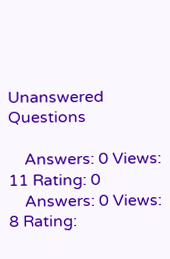Unanswered Questions

    Answers: 0 Views: 11 Rating: 0
    Answers: 0 Views: 8 Rating: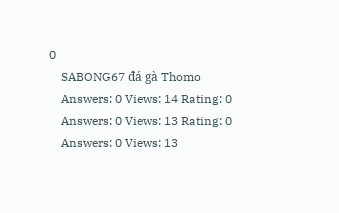0
    SABONG67 đá gà Thomo
    Answers: 0 Views: 14 Rating: 0
    Answers: 0 Views: 13 Rating: 0
    Answers: 0 Views: 13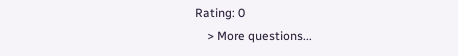Rating: 0
    > More questions...